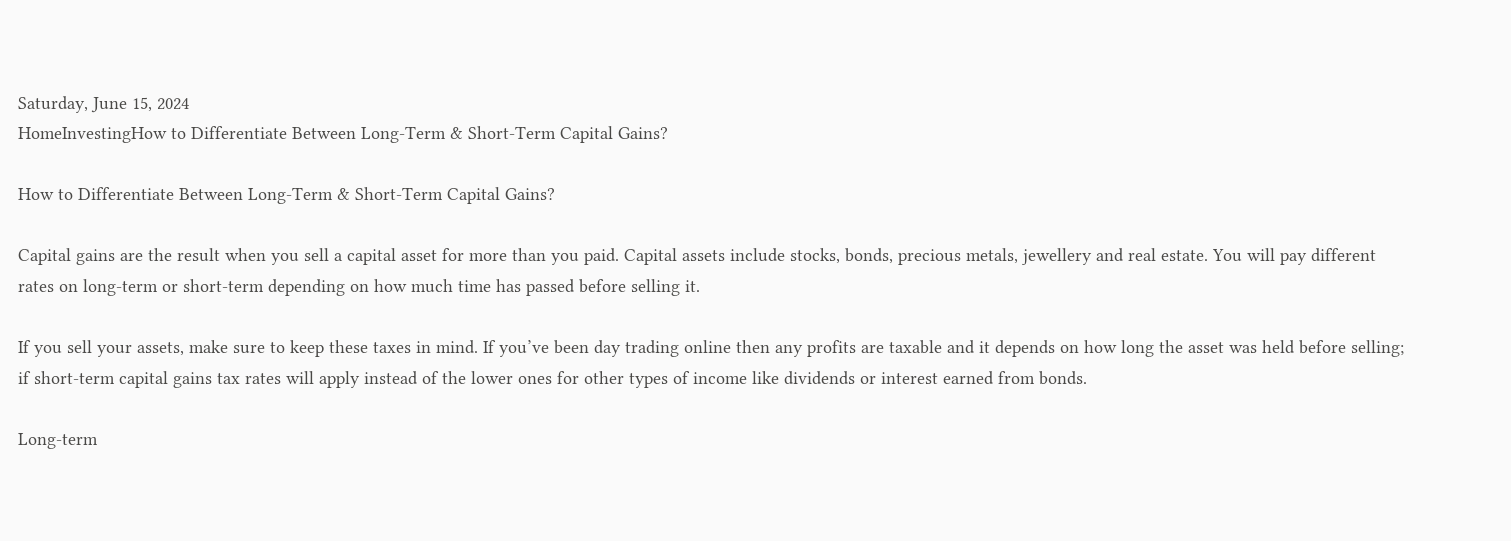Saturday, June 15, 2024
HomeInvestingHow to Differentiate Between Long-Term & Short-Term Capital Gains?

How to Differentiate Between Long-Term & Short-Term Capital Gains?

Capital gains are the result when you sell a capital asset for more than you paid. Capital assets include stocks, bonds, precious metals, jewellery and real estate. You will pay different rates on long-term or short-term depending on how much time has passed before selling it.

If you sell your assets, make sure to keep these taxes in mind. If you’ve been day trading online then any profits are taxable and it depends on how long the asset was held before selling; if short-term capital gains tax rates will apply instead of the lower ones for other types of income like dividends or interest earned from bonds.

Long-term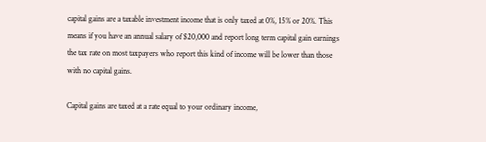capital gains are a taxable investment income that is only taxed at 0%, 15% or 20%. This means if you have an annual salary of $20,000 and report long term capital gain earnings the tax rate on most taxpayers who report this kind of income will be lower than those with no capital gains.

Capital gains are taxed at a rate equal to your ordinary income,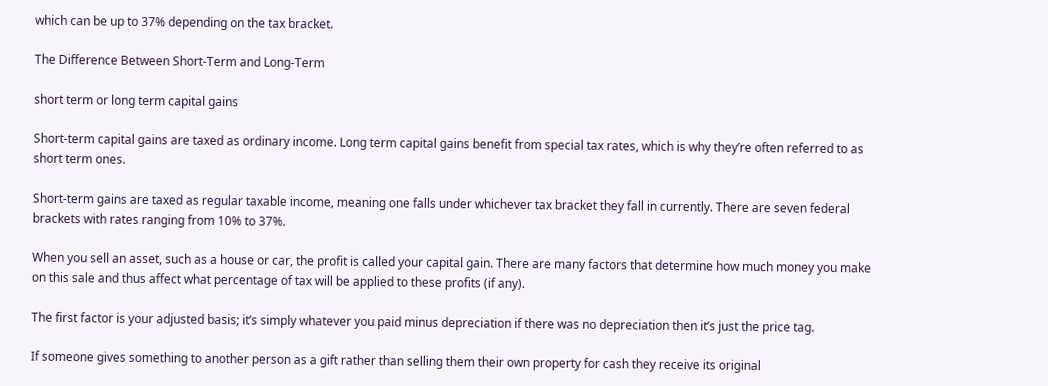which can be up to 37% depending on the tax bracket.

The Difference Between Short-Term and Long-Term

short term or long term capital gains

Short-term capital gains are taxed as ordinary income. Long term capital gains benefit from special tax rates, which is why they’re often referred to as short term ones.

Short-term gains are taxed as regular taxable income, meaning one falls under whichever tax bracket they fall in currently. There are seven federal brackets with rates ranging from 10% to 37%.

When you sell an asset, such as a house or car, the profit is called your capital gain. There are many factors that determine how much money you make on this sale and thus affect what percentage of tax will be applied to these profits (if any).

The first factor is your adjusted basis; it’s simply whatever you paid minus depreciation if there was no depreciation then it’s just the price tag.

If someone gives something to another person as a gift rather than selling them their own property for cash they receive its original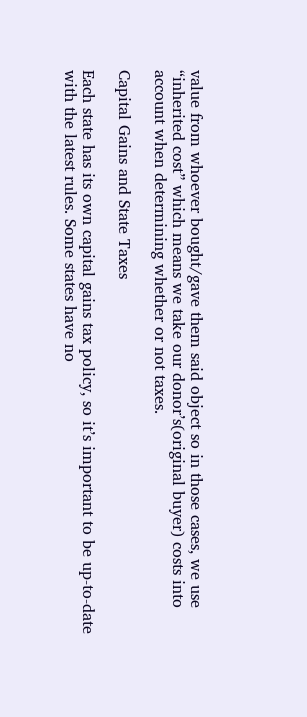value from whoever bought/gave them said object so in those cases, we use “inherited cost” which means we take our donor’s(original buyer) costs into account when determining whether or not taxes.

Capital Gains and State Taxes

Each state has its own capital gains tax policy, so it’s important to be up-to-date with the latest rules. Some states have no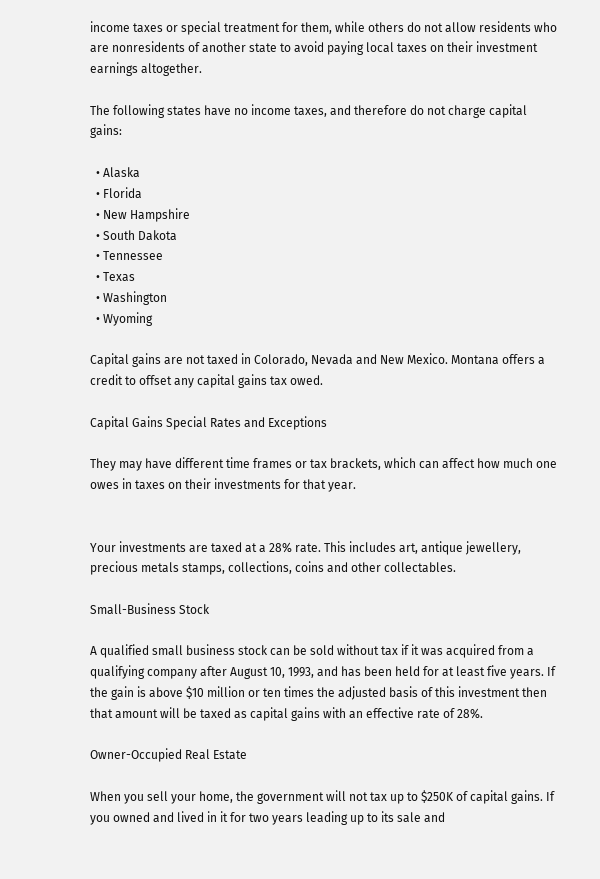income taxes or special treatment for them, while others do not allow residents who are nonresidents of another state to avoid paying local taxes on their investment earnings altogether.

The following states have no income taxes, and therefore do not charge capital gains:

  • Alaska
  • Florida
  • New Hampshire
  • South Dakota
  • Tennessee
  • Texas
  • Washington
  • Wyoming

Capital gains are not taxed in Colorado, Nevada and New Mexico. Montana offers a credit to offset any capital gains tax owed.

Capital Gains Special Rates and Exceptions

They may have different time frames or tax brackets, which can affect how much one owes in taxes on their investments for that year.


Your investments are taxed at a 28% rate. This includes art, antique jewellery, precious metals stamps, collections, coins and other collectables.

Small-Business Stock

A qualified small business stock can be sold without tax if it was acquired from a qualifying company after August 10, 1993, and has been held for at least five years. If the gain is above $10 million or ten times the adjusted basis of this investment then that amount will be taxed as capital gains with an effective rate of 28%.

Owner-Occupied Real Estate

When you sell your home, the government will not tax up to $250K of capital gains. If you owned and lived in it for two years leading up to its sale and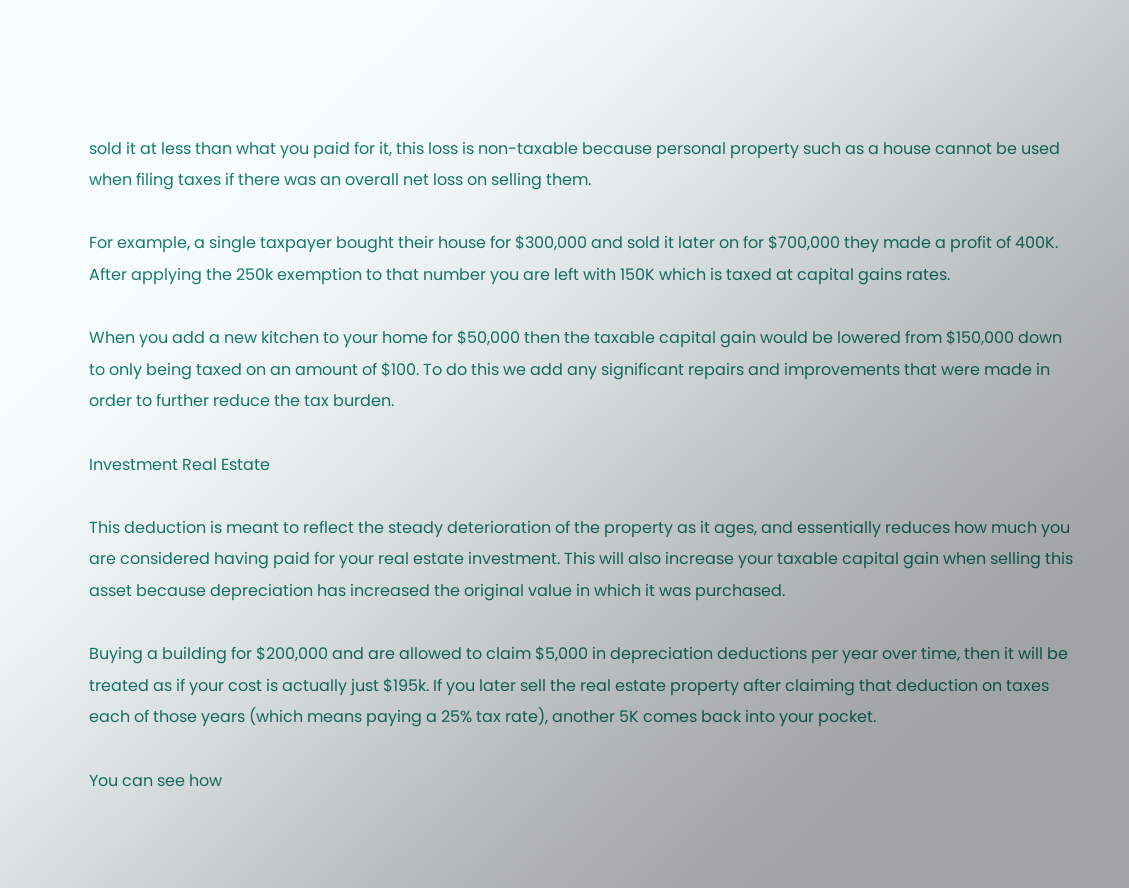sold it at less than what you paid for it, this loss is non-taxable because personal property such as a house cannot be used when filing taxes if there was an overall net loss on selling them.

For example, a single taxpayer bought their house for $300,000 and sold it later on for $700,000 they made a profit of 400K. After applying the 250k exemption to that number you are left with 150K which is taxed at capital gains rates.

When you add a new kitchen to your home for $50,000 then the taxable capital gain would be lowered from $150,000 down to only being taxed on an amount of $100. To do this we add any significant repairs and improvements that were made in order to further reduce the tax burden.

Investment Real Estate

This deduction is meant to reflect the steady deterioration of the property as it ages, and essentially reduces how much you are considered having paid for your real estate investment. This will also increase your taxable capital gain when selling this asset because depreciation has increased the original value in which it was purchased.

Buying a building for $200,000 and are allowed to claim $5,000 in depreciation deductions per year over time, then it will be treated as if your cost is actually just $195k. If you later sell the real estate property after claiming that deduction on taxes each of those years (which means paying a 25% tax rate), another 5K comes back into your pocket.

You can see how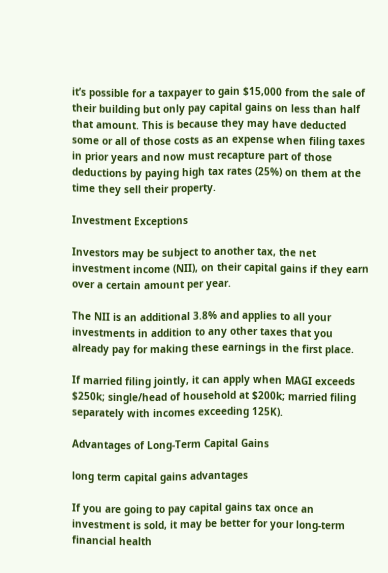it’s possible for a taxpayer to gain $15,000 from the sale of their building but only pay capital gains on less than half that amount. This is because they may have deducted some or all of those costs as an expense when filing taxes in prior years and now must recapture part of those deductions by paying high tax rates (25%) on them at the time they sell their property.

Investment Exceptions

Investors may be subject to another tax, the net investment income (NII), on their capital gains if they earn over a certain amount per year.

The NII is an additional 3.8% and applies to all your investments in addition to any other taxes that you already pay for making these earnings in the first place.

If married filing jointly, it can apply when MAGI exceeds $250k; single/head of household at $200k; married filing separately with incomes exceeding 125K).

Advantages of Long-Term Capital Gains

long term capital gains advantages

If you are going to pay capital gains tax once an investment is sold, it may be better for your long-term financial health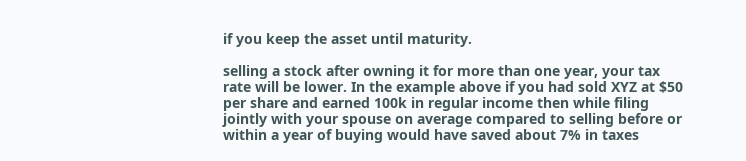if you keep the asset until maturity.

selling a stock after owning it for more than one year, your tax rate will be lower. In the example above if you had sold XYZ at $50 per share and earned 100k in regular income then while filing jointly with your spouse on average compared to selling before or within a year of buying would have saved about 7% in taxes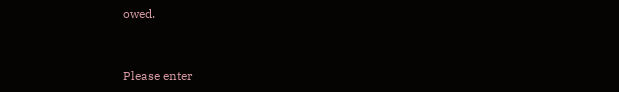owed.



Please enter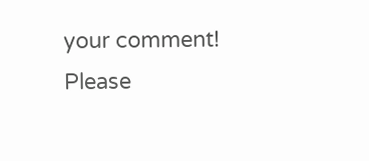your comment!
Please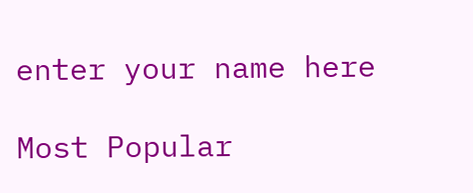enter your name here

Most Popular